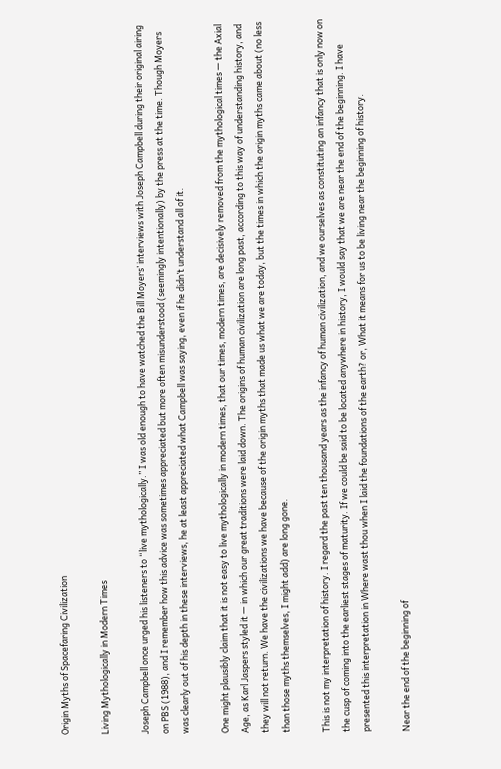Origin Myths of Spacefaring Civilization

Living Mythologically in Modern Times

Joseph Campbell once urged his listeners to “live mythologically.” I was old enough to have watched the Bill Moyers’ interviews with Joseph Campbell during their original airing on PBS (1988), and I remember how this advice was sometimes appreciated but more often misunderstood (seemingly intentionally) by the press at the time. Though Moyers was clearly out of his depth in these interviews, he at least appreciated what Campbell was saying, even if he didn’t understand all of it.

One might plausibly claim that it is not easy to live mythologically in modern times, that our times, modern times, are decisively removed from the mythological times — the Axial Age, as Karl Jaspers styled it — in which our great traditions were laid down. The origins of human civilization are long past, according to this way of understanding history, and they will not return. We have the civilizations we have because of the origin myths that made us what we are today, but the times in which the origin myths came about (no less than those myths themselves, I might add) are long gone.

This is not my interpretation of history. I regard the past ten thousand years as the infancy of human civilization, and we ourselves as constituting an infancy that is only now on the cusp of coming into the earliest stages of maturity. If we could be said to be located anywhere in history, I would say that we are near the end of the beginning. I have presented this interpretation in Where wast thou when I laid the foundations of the earth? or, What it means for us to be living near the beginning of history.

Near the end of the beginning of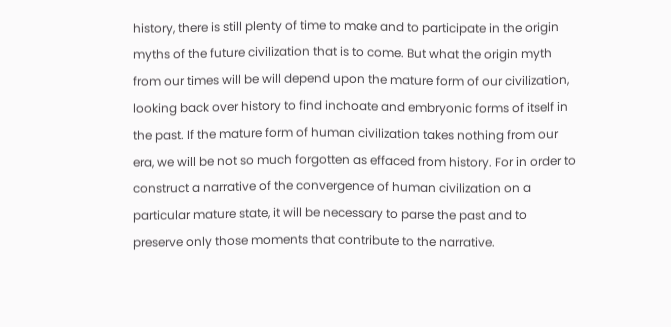history, there is still plenty of time to make and to participate in the origin myths of the future civilization that is to come. But what the origin myth from our times will be will depend upon the mature form of our civilization, looking back over history to find inchoate and embryonic forms of itself in the past. If the mature form of human civilization takes nothing from our era, we will be not so much forgotten as effaced from history. For in order to construct a narrative of the convergence of human civilization on a particular mature state, it will be necessary to parse the past and to preserve only those moments that contribute to the narrative.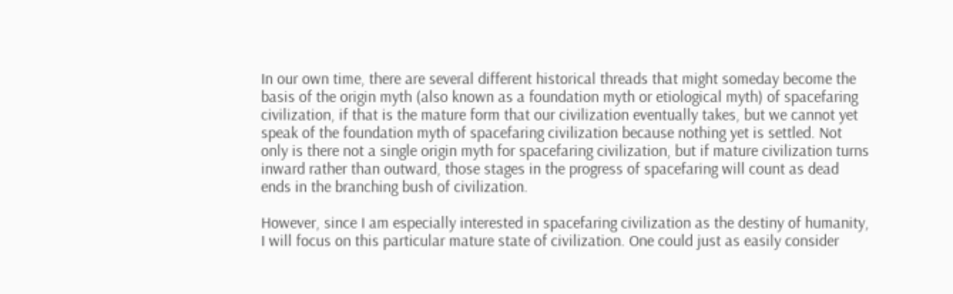In our own time, there are several different historical threads that might someday become the basis of the origin myth (also known as a foundation myth or etiological myth) of spacefaring civilization, if that is the mature form that our civilization eventually takes, but we cannot yet speak of the foundation myth of spacefaring civilization because nothing yet is settled. Not only is there not a single origin myth for spacefaring civilization, but if mature civilization turns inward rather than outward, those stages in the progress of spacefaring will count as dead ends in the branching bush of civilization.

However, since I am especially interested in spacefaring civilization as the destiny of humanity, I will focus on this particular mature state of civilization. One could just as easily consider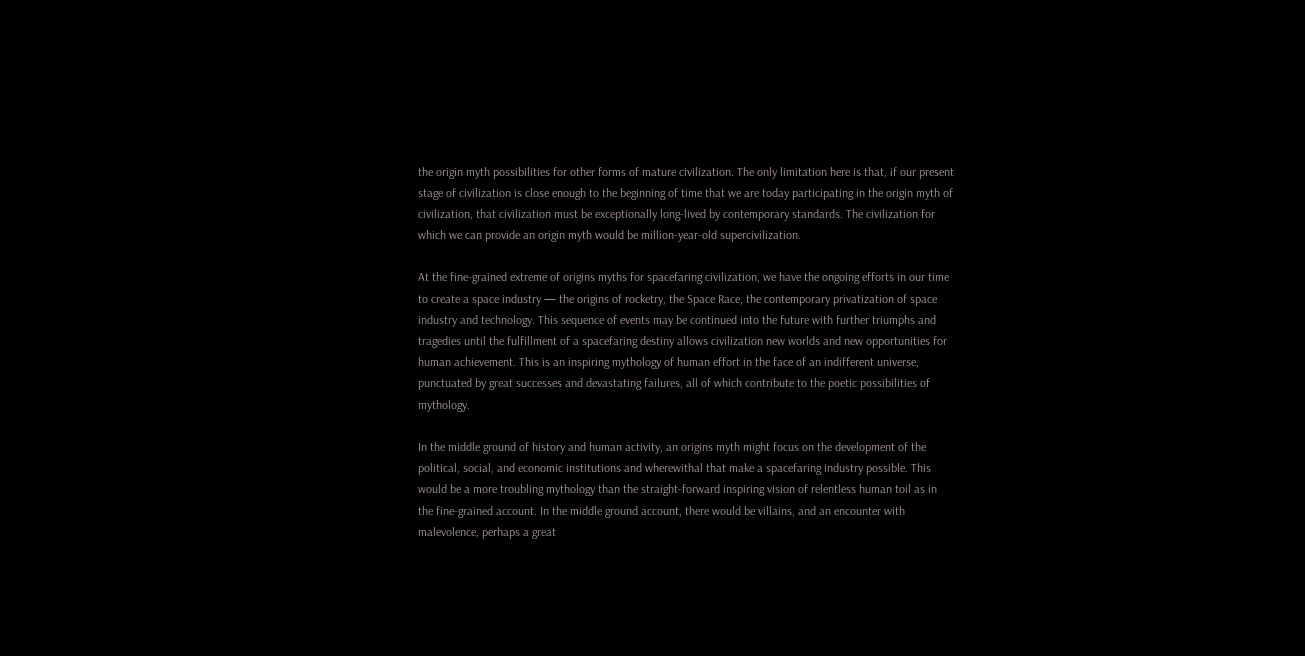the origin myth possibilities for other forms of mature civilization. The only limitation here is that, if our present stage of civilization is close enough to the beginning of time that we are today participating in the origin myth of civilization, that civilization must be exceptionally long-lived by contemporary standards. The civilization for which we can provide an origin myth would be million-year-old supercivilization.

At the fine-grained extreme of origins myths for spacefaring civilization, we have the ongoing efforts in our time to create a space industry — the origins of rocketry, the Space Race, the contemporary privatization of space industry and technology. This sequence of events may be continued into the future with further triumphs and tragedies until the fulfillment of a spacefaring destiny allows civilization new worlds and new opportunities for human achievement. This is an inspiring mythology of human effort in the face of an indifferent universe, punctuated by great successes and devastating failures, all of which contribute to the poetic possibilities of mythology.

In the middle ground of history and human activity, an origins myth might focus on the development of the political, social, and economic institutions and wherewithal that make a spacefaring industry possible. This would be a more troubling mythology than the straight-forward inspiring vision of relentless human toil as in the fine-grained account. In the middle ground account, there would be villains, and an encounter with malevolence, perhaps a great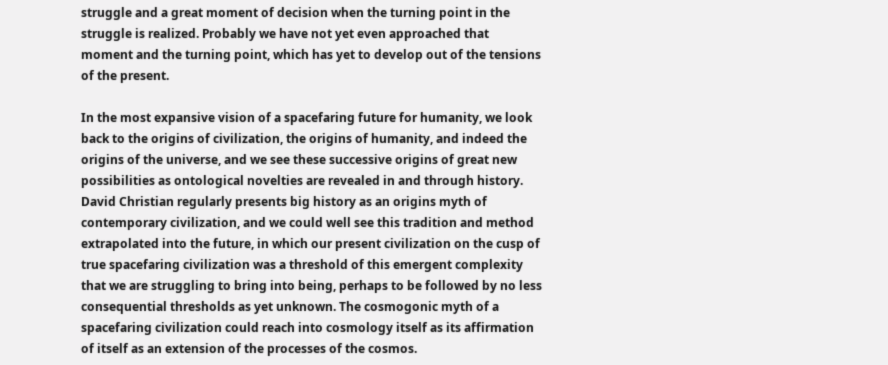struggle and a great moment of decision when the turning point in the struggle is realized. Probably we have not yet even approached that moment and the turning point, which has yet to develop out of the tensions of the present.

In the most expansive vision of a spacefaring future for humanity, we look back to the origins of civilization, the origins of humanity, and indeed the origins of the universe, and we see these successive origins of great new possibilities as ontological novelties are revealed in and through history. David Christian regularly presents big history as an origins myth of contemporary civilization, and we could well see this tradition and method extrapolated into the future, in which our present civilization on the cusp of true spacefaring civilization was a threshold of this emergent complexity that we are struggling to bring into being, perhaps to be followed by no less consequential thresholds as yet unknown. The cosmogonic myth of a spacefaring civilization could reach into cosmology itself as its affirmation of itself as an extension of the processes of the cosmos.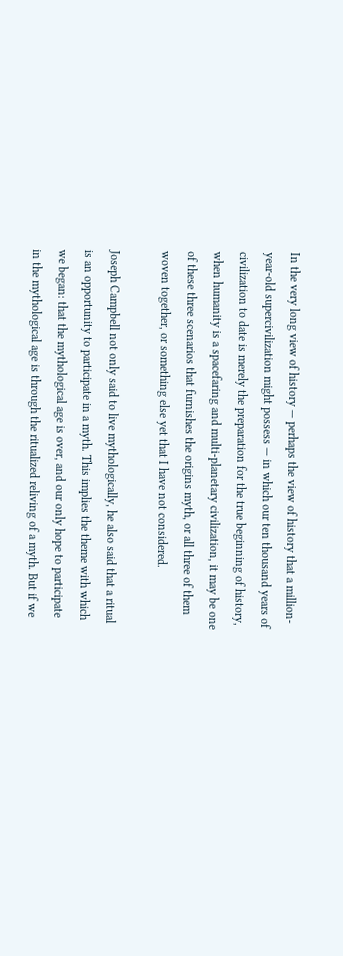In the very long view of history — perhaps the view of history that a million-year-old supercivilization might possess — in which our ten thousand years of civilization to date is merely the preparation for the true beginning of history, when humanity is a spacefaring and multi-planetary civilization, it may be one of these three scenarios that furnishes the origins myth, or all three of them woven together, or something else yet that I have not considered.

Joseph Campbell not only said to live mythologically, he also said that a ritual is an opportunity to participate in a myth. This implies the theme with which we began: that the mythological age is over, and our only hope to participate in the mythological age is through the ritualized reliving of a myth. But if we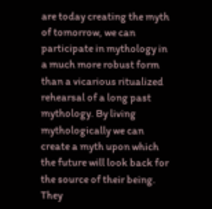are today creating the myth of tomorrow, we can participate in mythology in a much more robust form than a vicarious ritualized rehearsal of a long past mythology. By living mythologically we can create a myth upon which the future will look back for the source of their being. They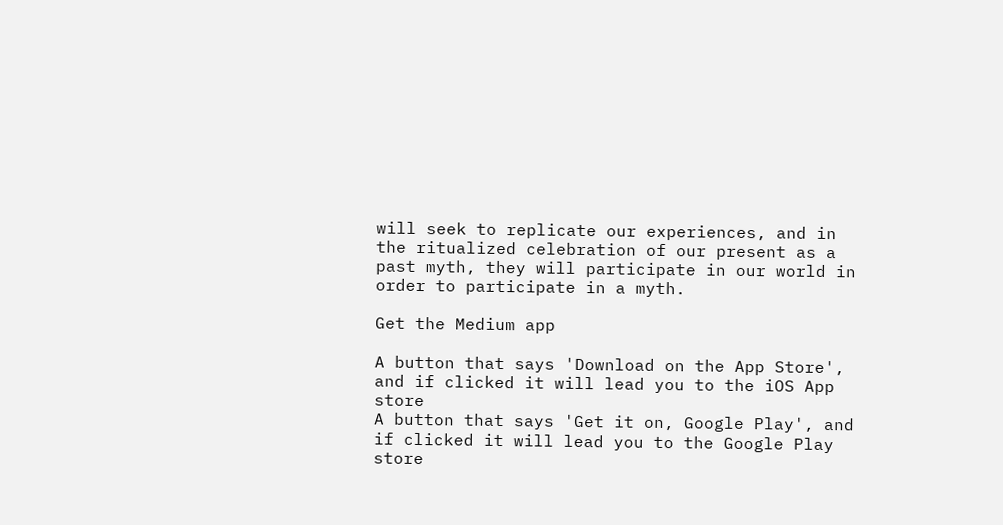will seek to replicate our experiences, and in the ritualized celebration of our present as a past myth, they will participate in our world in order to participate in a myth.

Get the Medium app

A button that says 'Download on the App Store', and if clicked it will lead you to the iOS App store
A button that says 'Get it on, Google Play', and if clicked it will lead you to the Google Play store